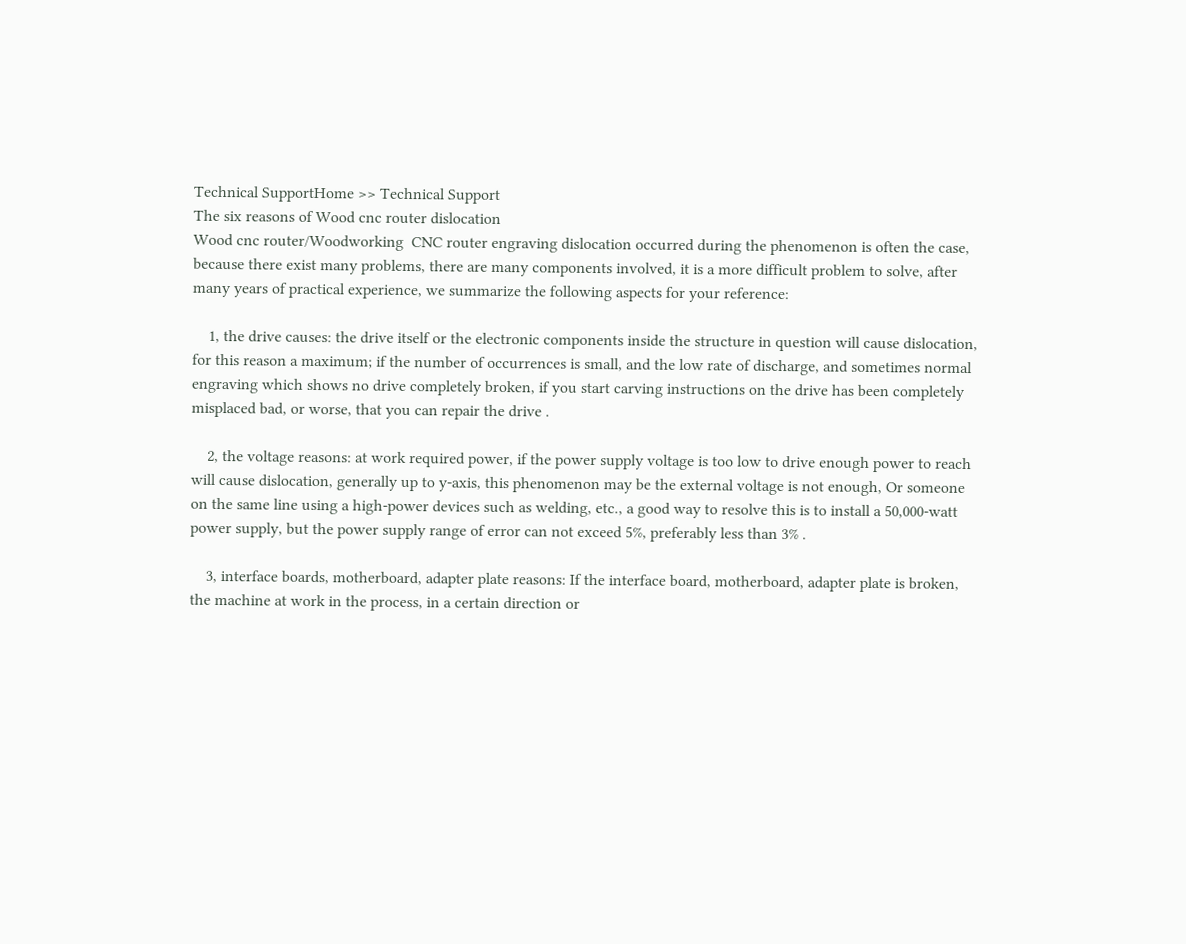Technical SupportHome >> Technical Support
The six reasons of Wood cnc router dislocation
Wood cnc router/Woodworking  CNC router engraving dislocation occurred during the phenomenon is often the case, because there exist many problems, there are many components involved, it is a more difficult problem to solve, after many years of practical experience, we summarize the following aspects for your reference:

    1, the drive causes: the drive itself or the electronic components inside the structure in question will cause dislocation, for this reason a maximum; if the number of occurrences is small, and the low rate of discharge, and sometimes normal engraving which shows no drive completely broken, if you start carving instructions on the drive has been completely misplaced bad, or worse, that you can repair the drive .

    2, the voltage reasons: at work required power, if the power supply voltage is too low to drive enough power to reach will cause dislocation, generally up to y-axis, this phenomenon may be the external voltage is not enough, Or someone on the same line using a high-power devices such as welding, etc., a good way to resolve this is to install a 50,000-watt power supply, but the power supply range of error can not exceed 5%, preferably less than 3% .

    3, interface boards, motherboard, adapter plate reasons: If the interface board, motherboard, adapter plate is broken, the machine at work in the process, in a certain direction or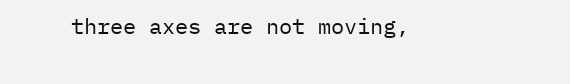three axes are not moving,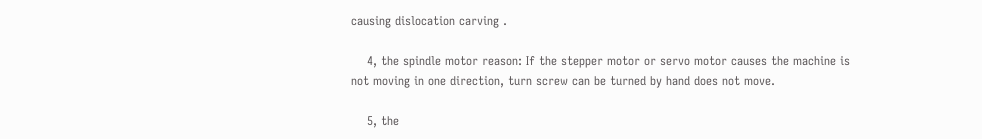causing dislocation carving .

    4, the spindle motor reason: If the stepper motor or servo motor causes the machine is not moving in one direction, turn screw can be turned by hand does not move.

    5, the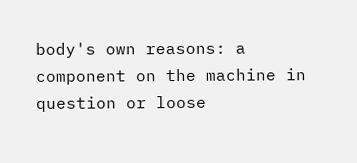body's own reasons: a component on the machine in question or loose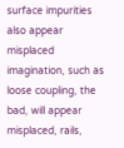surface impurities also appear misplaced imagination, such as loose coupling, the bad, will appear misplaced, rails,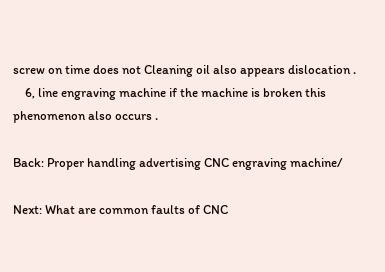screw on time does not Cleaning oil also appears dislocation .
    6, line engraving machine if the machine is broken this phenomenon also occurs .

Back: Proper handling advertising CNC engraving machine/

Next: What are common faults of CNC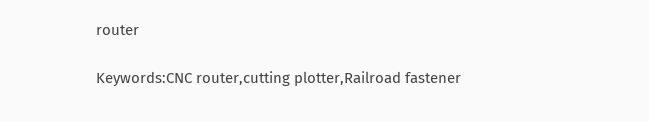router

Keywords:CNC router,cutting plotter,Railroad fastener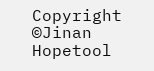Copyright ©Jinan Hopetool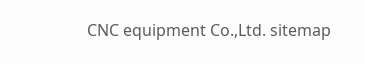CNC equipment Co.,Ltd. sitemap